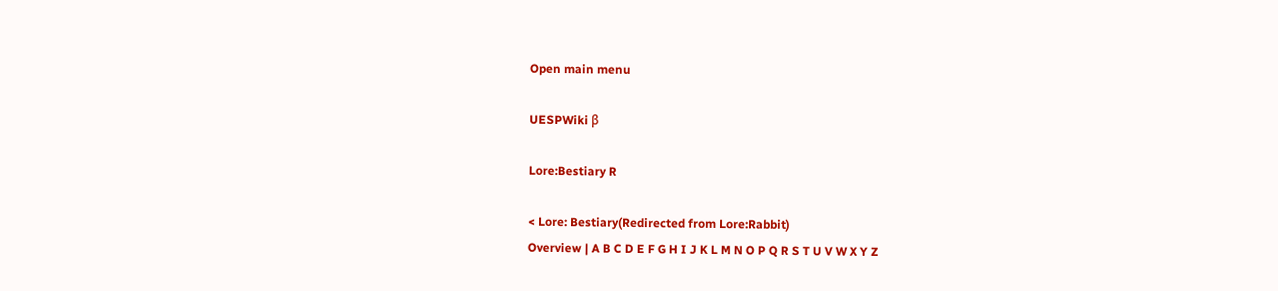Open main menu

UESPWiki β

Lore:Bestiary R

< Lore: Bestiary(Redirected from Lore:Rabbit)
Overview | A B C D E F G H I J K L M N O P Q R S T U V W X Y Z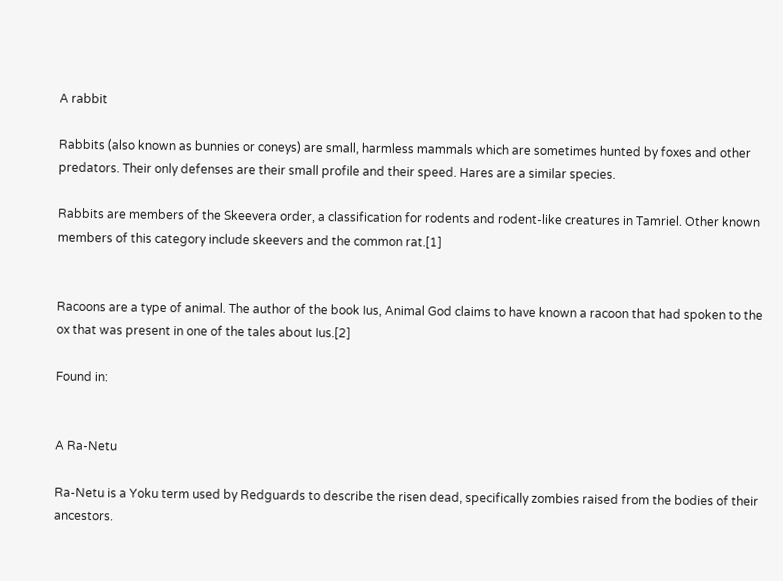A rabbit

Rabbits (also known as bunnies or coneys) are small, harmless mammals which are sometimes hunted by foxes and other predators. Their only defenses are their small profile and their speed. Hares are a similar species.

Rabbits are members of the Skeevera order, a classification for rodents and rodent-like creatures in Tamriel. Other known members of this category include skeevers and the common rat.[1]


Racoons are a type of animal. The author of the book Ius, Animal God claims to have known a racoon that had spoken to the ox that was present in one of the tales about Ius.[2]

Found in:


A Ra-Netu

Ra-Netu is a Yoku term used by Redguards to describe the risen dead, specifically zombies raised from the bodies of their ancestors.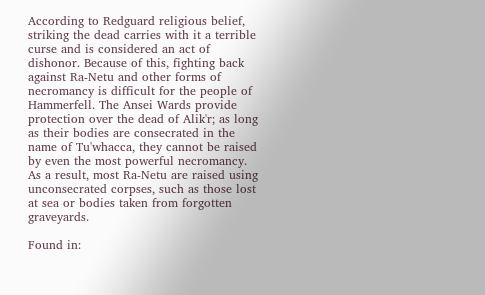According to Redguard religious belief, striking the dead carries with it a terrible curse and is considered an act of dishonor. Because of this, fighting back against Ra-Netu and other forms of necromancy is difficult for the people of Hammerfell. The Ansei Wards provide protection over the dead of Alik'r; as long as their bodies are consecrated in the name of Tu'whacca, they cannot be raised by even the most powerful necromancy. As a result, most Ra-Netu are raised using unconsecrated corpses, such as those lost at sea or bodies taken from forgotten graveyards.

Found in: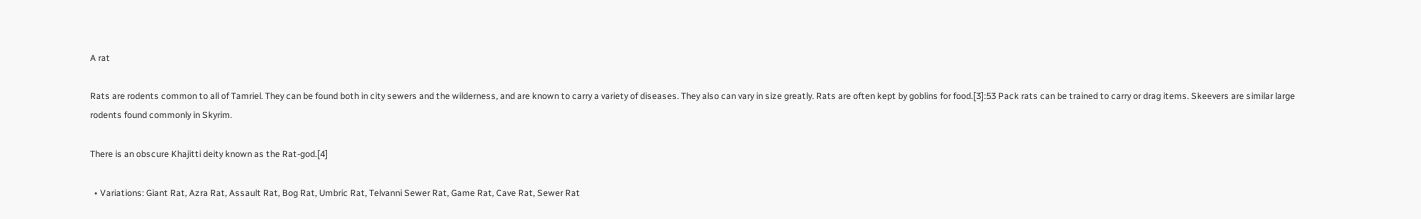A rat

Rats are rodents common to all of Tamriel. They can be found both in city sewers and the wilderness, and are known to carry a variety of diseases. They also can vary in size greatly. Rats are often kept by goblins for food.[3]:53 Pack rats can be trained to carry or drag items. Skeevers are similar large rodents found commonly in Skyrim.

There is an obscure Khajitti deity known as the Rat-god.[4]

  • Variations: Giant Rat, Azra Rat, Assault Rat, Bog Rat, Umbric Rat, Telvanni Sewer Rat, Game Rat, Cave Rat, Sewer Rat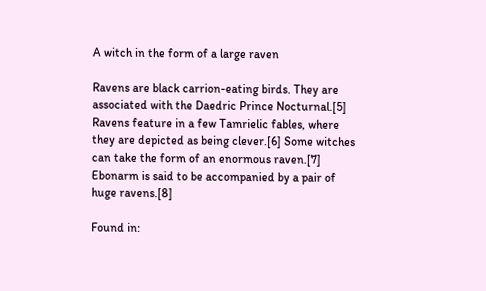A witch in the form of a large raven

Ravens are black carrion-eating birds. They are associated with the Daedric Prince Nocturnal.[5] Ravens feature in a few Tamrielic fables, where they are depicted as being clever.[6] Some witches can take the form of an enormous raven.[7] Ebonarm is said to be accompanied by a pair of huge ravens.[8]

Found in: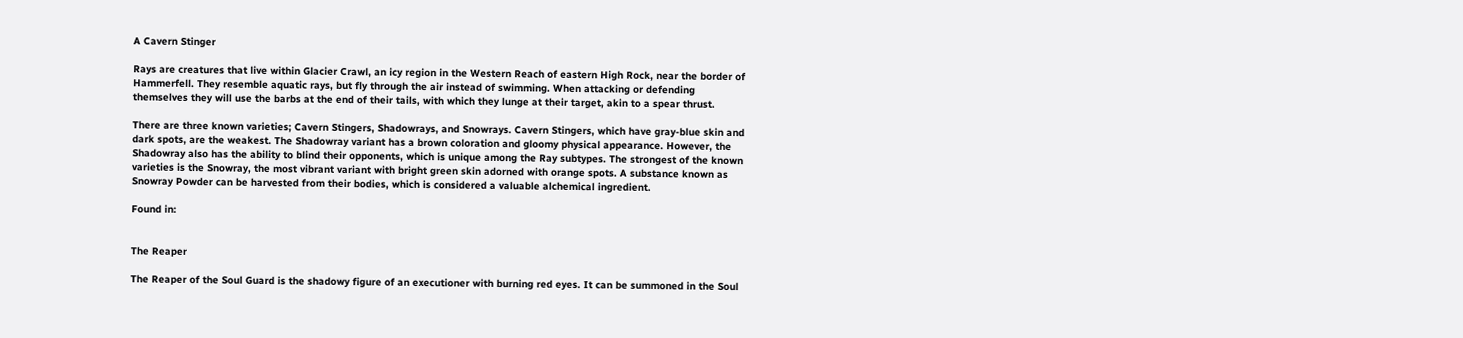A Cavern Stinger

Rays are creatures that live within Glacier Crawl, an icy region in the Western Reach of eastern High Rock, near the border of Hammerfell. They resemble aquatic rays, but fly through the air instead of swimming. When attacking or defending themselves they will use the barbs at the end of their tails, with which they lunge at their target, akin to a spear thrust.

There are three known varieties; Cavern Stingers, Shadowrays, and Snowrays. Cavern Stingers, which have gray-blue skin and dark spots, are the weakest. The Shadowray variant has a brown coloration and gloomy physical appearance. However, the Shadowray also has the ability to blind their opponents, which is unique among the Ray subtypes. The strongest of the known varieties is the Snowray, the most vibrant variant with bright green skin adorned with orange spots. A substance known as Snowray Powder can be harvested from their bodies, which is considered a valuable alchemical ingredient.

Found in:


The Reaper

The Reaper of the Soul Guard is the shadowy figure of an executioner with burning red eyes. It can be summoned in the Soul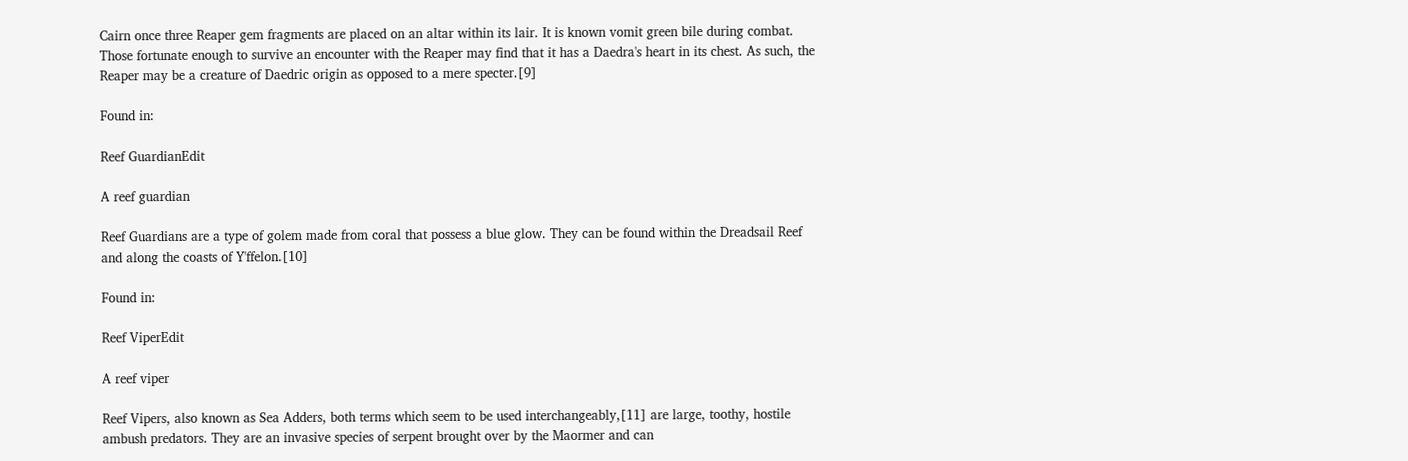Cairn once three Reaper gem fragments are placed on an altar within its lair. It is known vomit green bile during combat. Those fortunate enough to survive an encounter with the Reaper may find that it has a Daedra's heart in its chest. As such, the Reaper may be a creature of Daedric origin as opposed to a mere specter.[9]

Found in:

Reef GuardianEdit

A reef guardian

Reef Guardians are a type of golem made from coral that possess a blue glow. They can be found within the Dreadsail Reef and along the coasts of Y'ffelon.[10]

Found in:

Reef ViperEdit

A reef viper

Reef Vipers, also known as Sea Adders, both terms which seem to be used interchangeably,[11] are large, toothy, hostile ambush predators. They are an invasive species of serpent brought over by the Maormer and can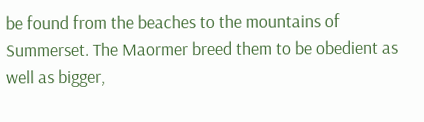be found from the beaches to the mountains of Summerset. The Maormer breed them to be obedient as well as bigger,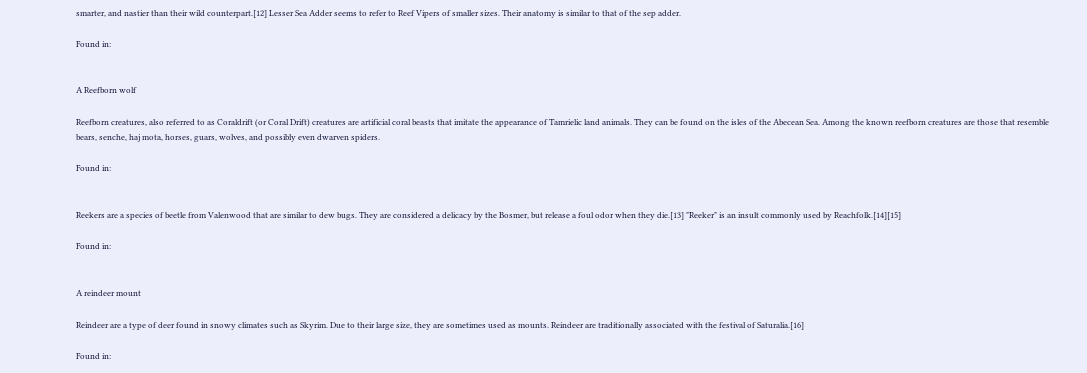smarter, and nastier than their wild counterpart.[12] Lesser Sea Adder seems to refer to Reef Vipers of smaller sizes. Their anatomy is similar to that of the sep adder.

Found in:


A Reefborn wolf

Reefborn creatures, also referred to as Coraldrift (or Coral Drift) creatures are artificial coral beasts that imitate the appearance of Tamrielic land animals. They can be found on the isles of the Abecean Sea. Among the known reefborn creatures are those that resemble bears, senche, haj mota, horses, guars, wolves, and possibly even dwarven spiders.

Found in:


Reekers are a species of beetle from Valenwood that are similar to dew bugs. They are considered a delicacy by the Bosmer, but release a foul odor when they die.[13] "Reeker" is an insult commonly used by Reachfolk.[14][15]

Found in:


A reindeer mount

Reindeer are a type of deer found in snowy climates such as Skyrim. Due to their large size, they are sometimes used as mounts. Reindeer are traditionally associated with the festival of Saturalia.[16]

Found in: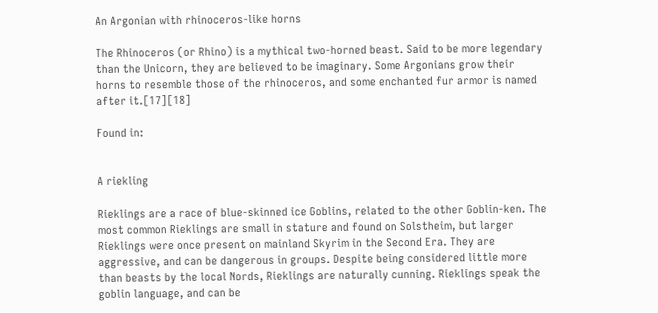An Argonian with rhinoceros-like horns

The Rhinoceros (or Rhino) is a mythical two-horned beast. Said to be more legendary than the Unicorn, they are believed to be imaginary. Some Argonians grow their horns to resemble those of the rhinoceros, and some enchanted fur armor is named after it.[17][18]

Found in:


A riekling

Rieklings are a race of blue-skinned ice Goblins, related to the other Goblin-ken. The most common Rieklings are small in stature and found on Solstheim, but larger Rieklings were once present on mainland Skyrim in the Second Era. They are aggressive, and can be dangerous in groups. Despite being considered little more than beasts by the local Nords, Rieklings are naturally cunning. Rieklings speak the goblin language, and can be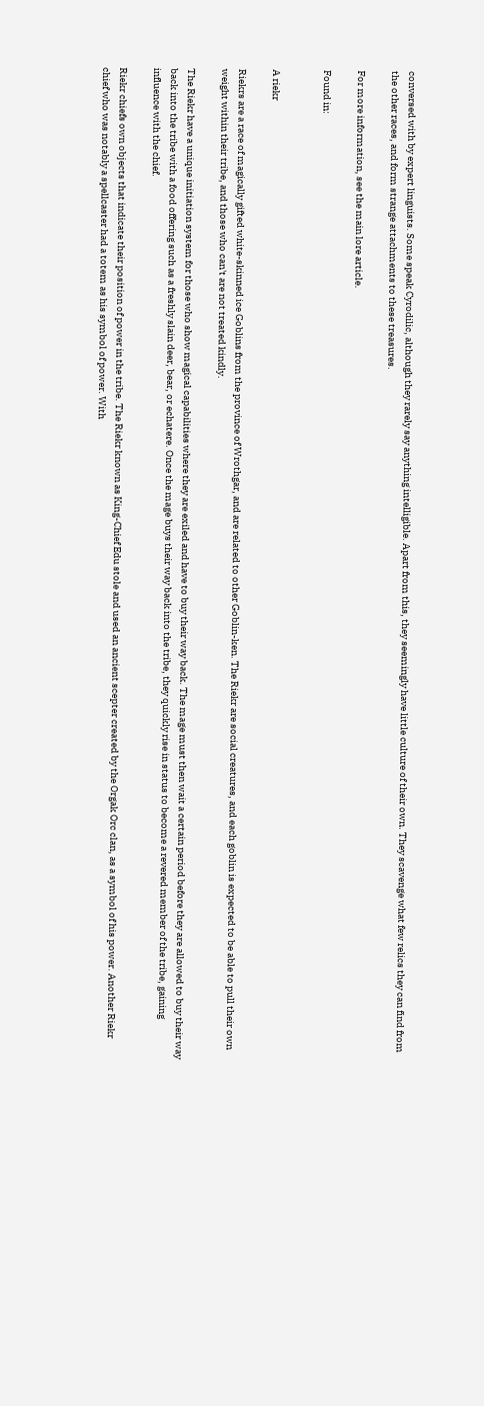conversed with by expert linguists. Some speak Cyrodilic, although they rarely say anything intelligible. Apart from this, they seemingly have little culture of their own. They scavenge what few relics they can find from the other races, and form strange attachments to these treasures.

For more information, see the main lore article.

Found in:


A riekr

Riekrs are a race of magically gifted white-skinned ice Goblins from the province of Wrothgar, and are related to other Goblin-ken. The Riekr are social creatures, and each goblin is expected to be able to pull their own weight within their tribe, and those who can't are not treated kindly.

The Riekr have a unique initiation system for those who show magical capabilities where they are exiled and have to buy their way back. The mage must then wait a certain period before they are allowed to buy their way back into the tribe with a food offering such as a freshly slain deer, bear, or echatere. Once the mage buys their way back into the tribe, they quickly rise in status to become a revered member of the tribe, gaining influence with the chief.

Riekr chiefs own objects that indicate their position of power in the tribe. The Riekr known as King-Chief Edu stole and used an ancient scepter created by the Orgak Orc clan, as a symbol of his power. Another Riekr chief who was notably a spellcaster had a totem as his symbol of power. With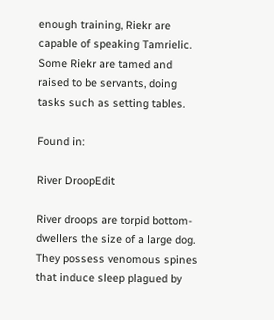enough training, Riekr are capable of speaking Tamrielic. Some Riekr are tamed and raised to be servants, doing tasks such as setting tables.

Found in:

River DroopEdit

River droops are torpid bottom-dwellers the size of a large dog. They possess venomous spines that induce sleep plagued by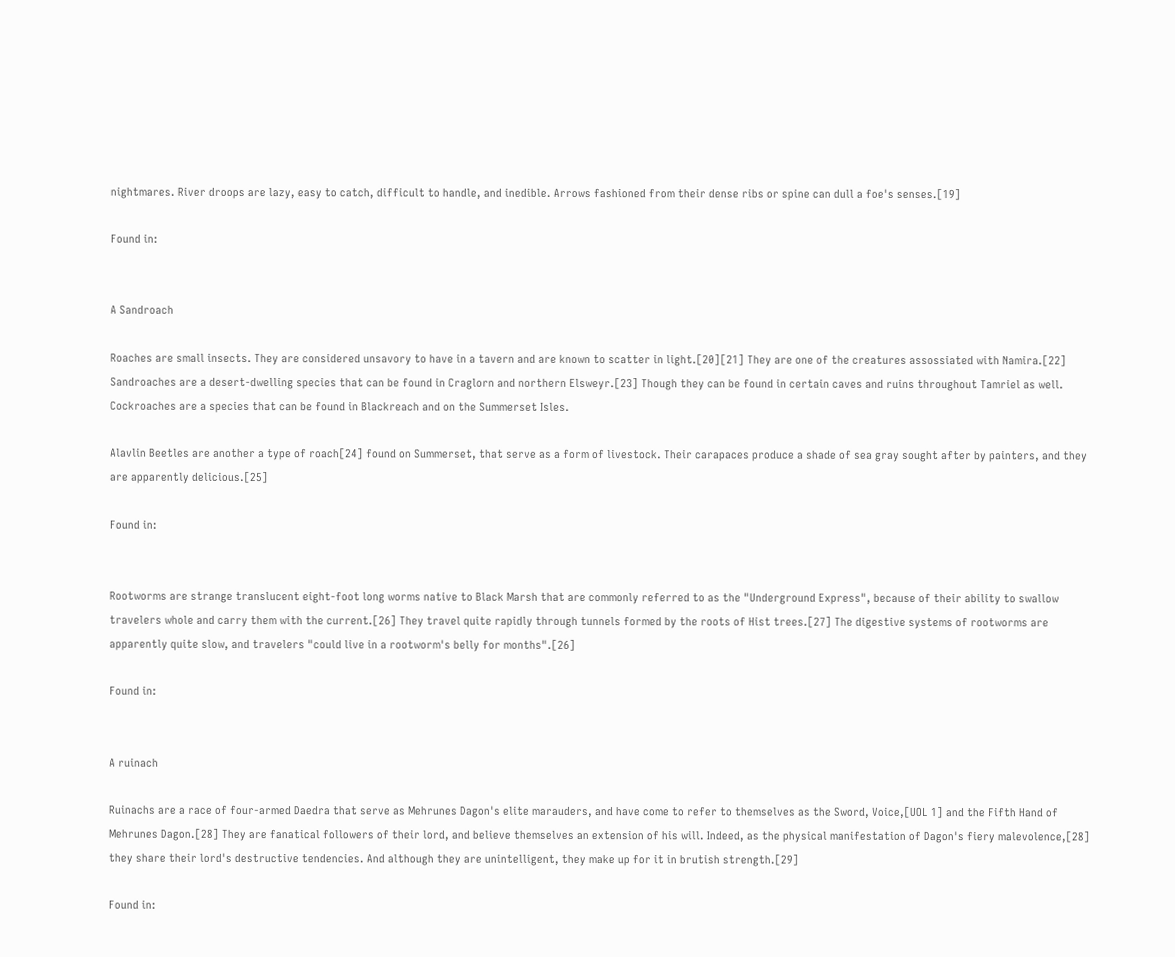nightmares. River droops are lazy, easy to catch, difficult to handle, and inedible. Arrows fashioned from their dense ribs or spine can dull a foe's senses.[19]

Found in:


A Sandroach

Roaches are small insects. They are considered unsavory to have in a tavern and are known to scatter in light.[20][21] They are one of the creatures assossiated with Namira.[22] Sandroaches are a desert-dwelling species that can be found in Craglorn and northern Elsweyr.[23] Though they can be found in certain caves and ruins throughout Tamriel as well. Cockroaches are a species that can be found in Blackreach and on the Summerset Isles.

Alavlin Beetles are another a type of roach[24] found on Summerset, that serve as a form of livestock. Their carapaces produce a shade of sea gray sought after by painters, and they are apparently delicious.[25]

Found in:


Rootworms are strange translucent eight-foot long worms native to Black Marsh that are commonly referred to as the "Underground Express", because of their ability to swallow travelers whole and carry them with the current.[26] They travel quite rapidly through tunnels formed by the roots of Hist trees.[27] The digestive systems of rootworms are apparently quite slow, and travelers "could live in a rootworm's belly for months".[26]

Found in:


A ruinach

Ruinachs are a race of four-armed Daedra that serve as Mehrunes Dagon's elite marauders, and have come to refer to themselves as the Sword, Voice,[UOL 1] and the Fifth Hand of Mehrunes Dagon.[28] They are fanatical followers of their lord, and believe themselves an extension of his will. Indeed, as the physical manifestation of Dagon's fiery malevolence,[28] they share their lord's destructive tendencies. And although they are unintelligent, they make up for it in brutish strength.[29]

Found in: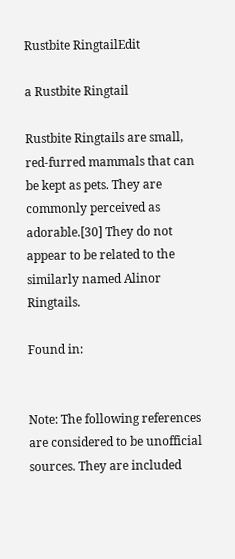Rustbite RingtailEdit

a Rustbite Ringtail

Rustbite Ringtails are small, red-furred mammals that can be kept as pets. They are commonly perceived as adorable.[30] They do not appear to be related to the similarly named Alinor Ringtails.

Found in:


Note: The following references are considered to be unofficial sources. They are included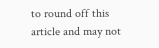to round off this article and may not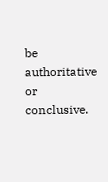be authoritative or conclusive.